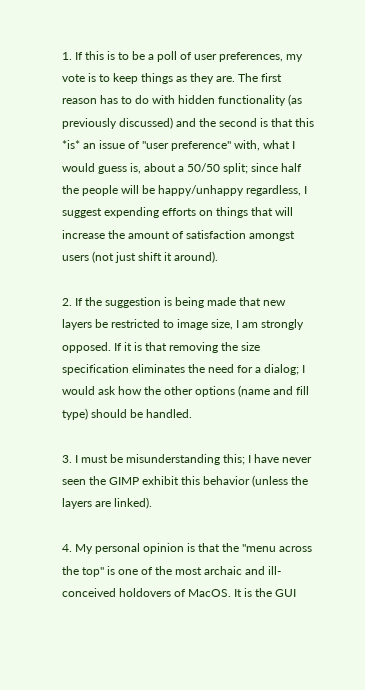1. If this is to be a poll of user preferences, my vote is to keep things as they are. The first reason has to do with hidden functionality (as previously discussed) and the second is that this *is* an issue of "user preference" with, what I would guess is, about a 50/50 split; since half the people will be happy/unhappy regardless, I suggest expending efforts on things that will increase the amount of satisfaction amongst users (not just shift it around).

2. If the suggestion is being made that new layers be restricted to image size, I am strongly opposed. If it is that removing the size specification eliminates the need for a dialog; I would ask how the other options (name and fill type) should be handled.

3. I must be misunderstanding this; I have never seen the GIMP exhibit this behavior (unless the layers are linked).

4. My personal opinion is that the "menu across the top" is one of the most archaic and ill-conceived holdovers of MacOS. It is the GUI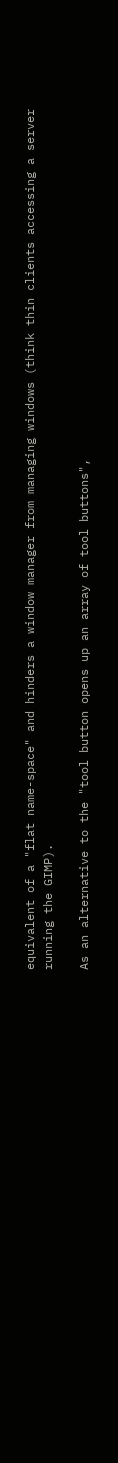equivalent of a "flat name-space" and hinders a window manager from managing windows (think thin clients accessing a server running the GIMP).

As an alternative to the "tool button opens up an array of tool buttons",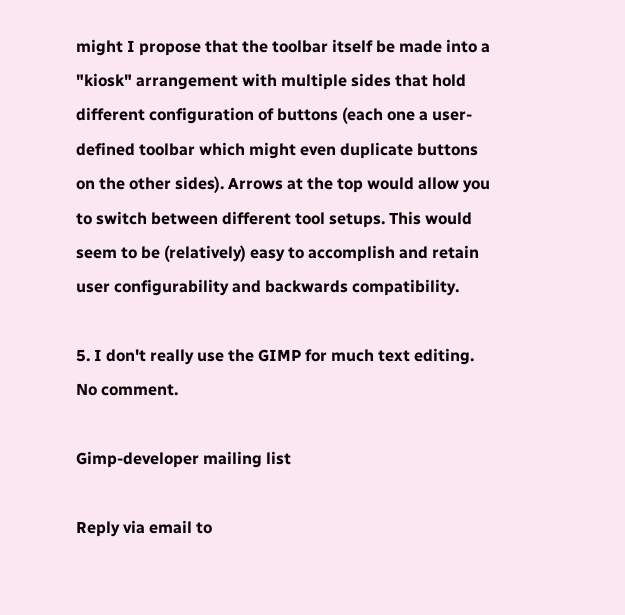might I propose that the toolbar itself be made into a "kiosk" arrangement with multiple sides that hold different configuration of buttons (each one a user-defined toolbar which might even duplicate buttons on the other sides). Arrows at the top would allow you to switch between different tool setups. This would seem to be (relatively) easy to accomplish and retain user configurability and backwards compatibility.

5. I don't really use the GIMP for much text editing. No comment.

Gimp-developer mailing list

Reply via email to